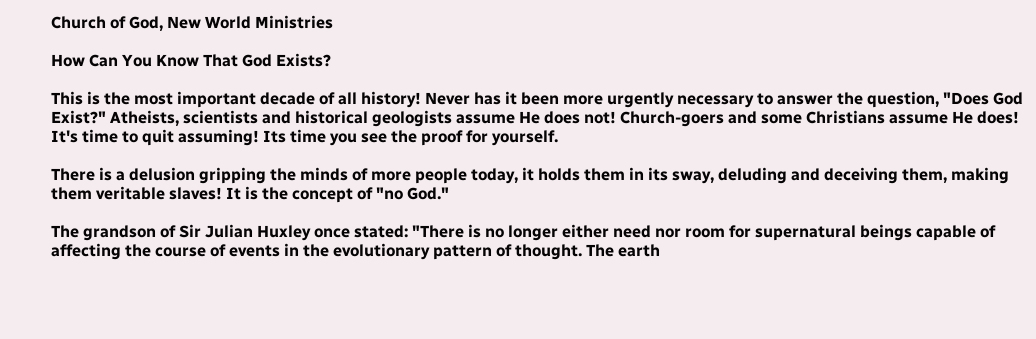Church of God, New World Ministries

How Can You Know That God Exists?

This is the most important decade of all history! Never has it been more urgently necessary to answer the question, "Does God Exist?" Atheists, scientists and historical geologists assume He does not! Church-goers and some Christians assume He does! It's time to quit assuming! Its time you see the proof for yourself.

There is a delusion gripping the minds of more people today, it holds them in its sway, deluding and deceiving them, making them veritable slaves! It is the concept of "no God."

The grandson of Sir Julian Huxley once stated: "There is no longer either need nor room for supernatural beings capable of affecting the course of events in the evolutionary pattern of thought. The earth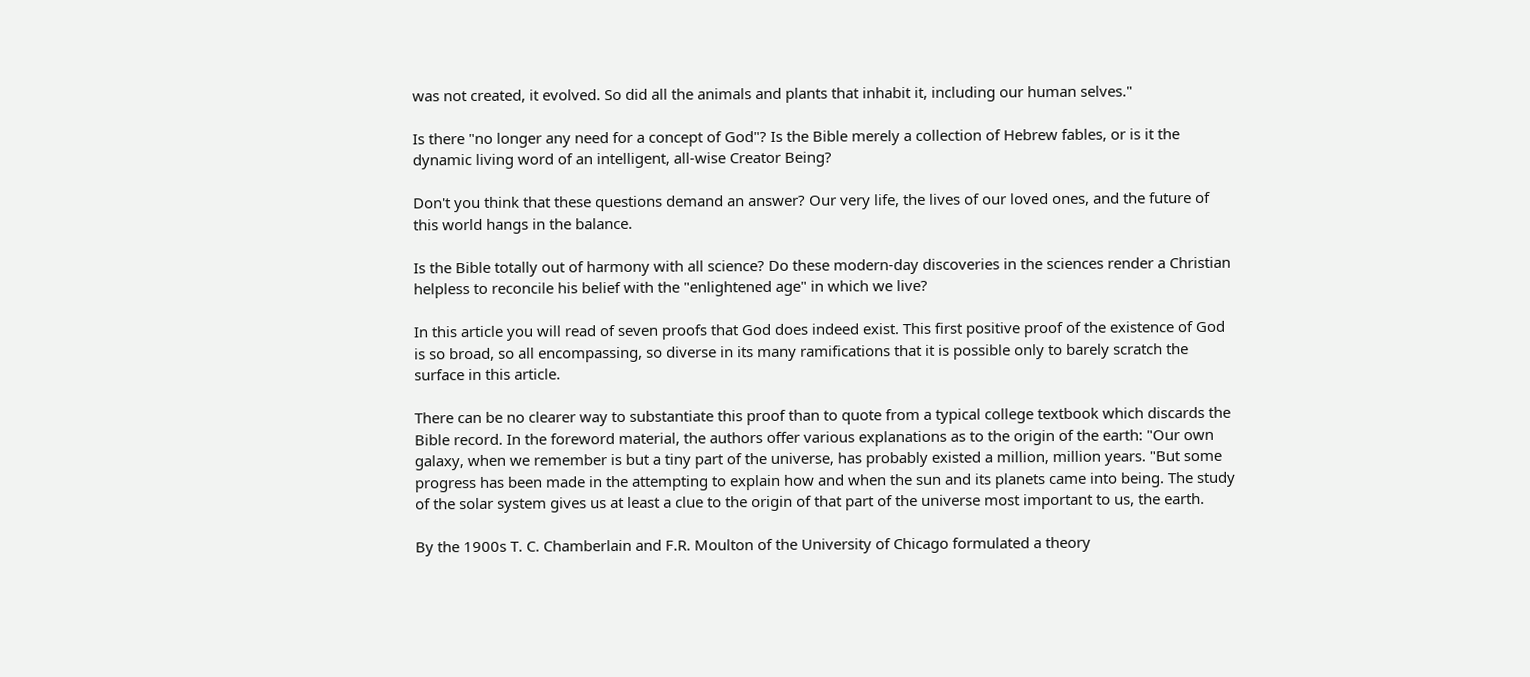was not created, it evolved. So did all the animals and plants that inhabit it, including our human selves."

Is there "no longer any need for a concept of God"? Is the Bible merely a collection of Hebrew fables, or is it the dynamic living word of an intelligent, all-wise Creator Being?

Don't you think that these questions demand an answer? Our very life, the lives of our loved ones, and the future of this world hangs in the balance.

Is the Bible totally out of harmony with all science? Do these modern-day discoveries in the sciences render a Christian helpless to reconcile his belief with the "enlightened age" in which we live?

In this article you will read of seven proofs that God does indeed exist. This first positive proof of the existence of God is so broad, so all encompassing, so diverse in its many ramifications that it is possible only to barely scratch the surface in this article.

There can be no clearer way to substantiate this proof than to quote from a typical college textbook which discards the Bible record. In the foreword material, the authors offer various explanations as to the origin of the earth: "Our own galaxy, when we remember is but a tiny part of the universe, has probably existed a million, million years. "But some progress has been made in the attempting to explain how and when the sun and its planets came into being. The study of the solar system gives us at least a clue to the origin of that part of the universe most important to us, the earth.

By the 1900s T. C. Chamberlain and F.R. Moulton of the University of Chicago formulated a theory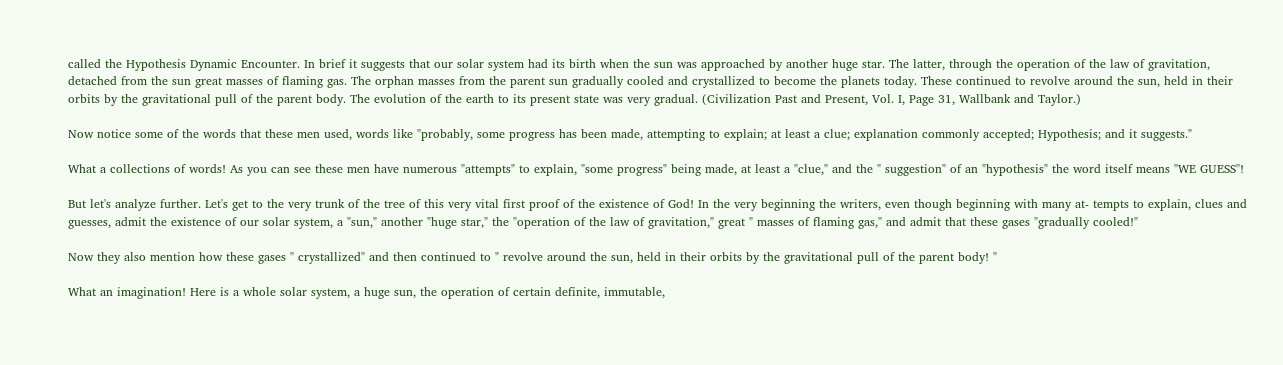called the Hypothesis Dynamic Encounter. In brief it suggests that our solar system had its birth when the sun was approached by another huge star. The latter, through the operation of the law of gravitation, detached from the sun great masses of flaming gas. The orphan masses from the parent sun gradually cooled and crystallized to become the planets today. These continued to revolve around the sun, held in their orbits by the gravitational pull of the parent body. The evolution of the earth to its present state was very gradual. (Civilization Past and Present, Vol. I, Page 31, Wallbank and Taylor.)

Now notice some of the words that these men used, words like "probably, some progress has been made, attempting to explain; at least a clue; explanation commonly accepted; Hypothesis; and it suggests."

What a collections of words! As you can see these men have numerous "attempts" to explain, "some progress" being made, at least a "clue," and the " suggestion" of an "hypothesis" the word itself means "WE GUESS"!

But let's analyze further. Let's get to the very trunk of the tree of this very vital first proof of the existence of God! In the very beginning the writers, even though beginning with many at- tempts to explain, clues and guesses, admit the existence of our solar system, a "sun," another "huge star," the "operation of the law of gravitation," great " masses of flaming gas," and admit that these gases "gradually cooled!"

Now they also mention how these gases " crystallized" and then continued to " revolve around the sun, held in their orbits by the gravitational pull of the parent body! "

What an imagination! Here is a whole solar system, a huge sun, the operation of certain definite, immutable,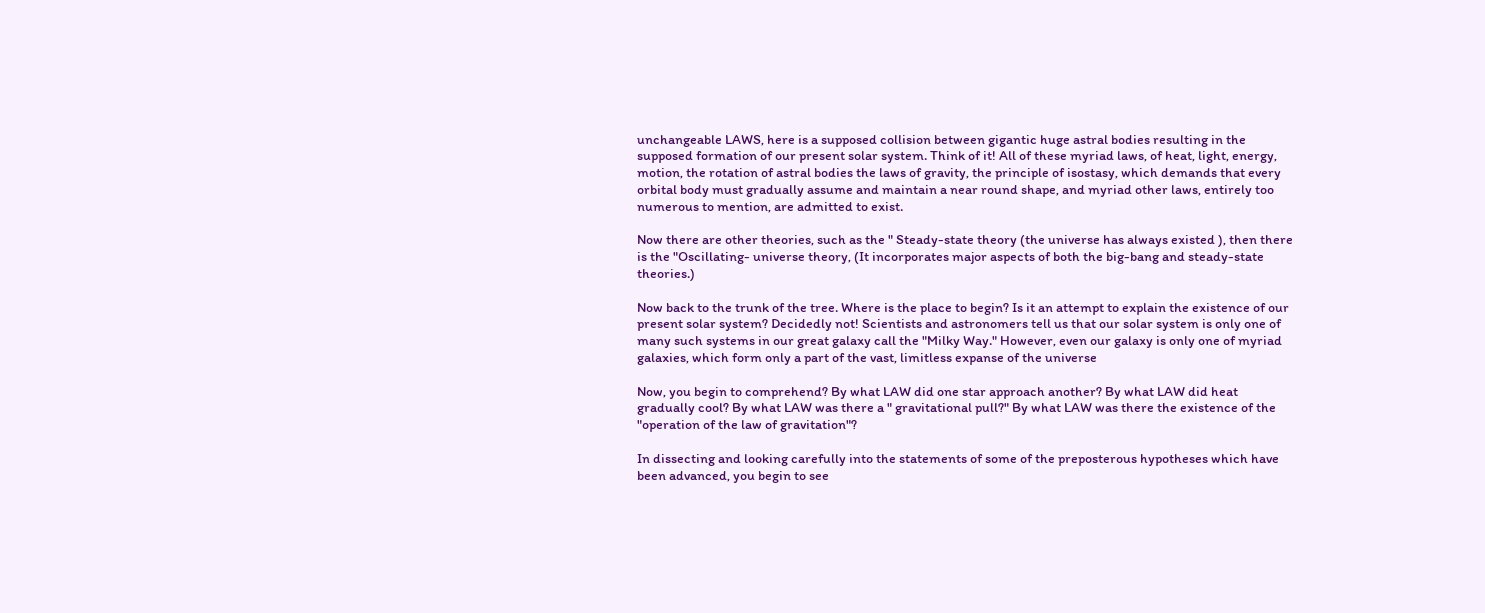unchangeable LAWS, here is a supposed collision between gigantic huge astral bodies resulting in the supposed formation of our present solar system. Think of it! All of these myriad laws, of heat, light, energy, motion, the rotation of astral bodies the laws of gravity, the principle of isostasy, which demands that every orbital body must gradually assume and maintain a near round shape, and myriad other laws, entirely too numerous to mention, are admitted to exist.

Now there are other theories, such as the " Steady-state theory (the universe has always existed ), then there is the "Oscillating- universe theory, (It incorporates major aspects of both the big-bang and steady-state theories.)

Now back to the trunk of the tree. Where is the place to begin? Is it an attempt to explain the existence of our present solar system? Decidedly not! Scientists and astronomers tell us that our solar system is only one of many such systems in our great galaxy call the "Milky Way." However, even our galaxy is only one of myriad galaxies, which form only a part of the vast, limitless expanse of the universe

Now, you begin to comprehend? By what LAW did one star approach another? By what LAW did heat gradually cool? By what LAW was there a " gravitational pull?" By what LAW was there the existence of the "operation of the law of gravitation"?

In dissecting and looking carefully into the statements of some of the preposterous hypotheses which have been advanced, you begin to see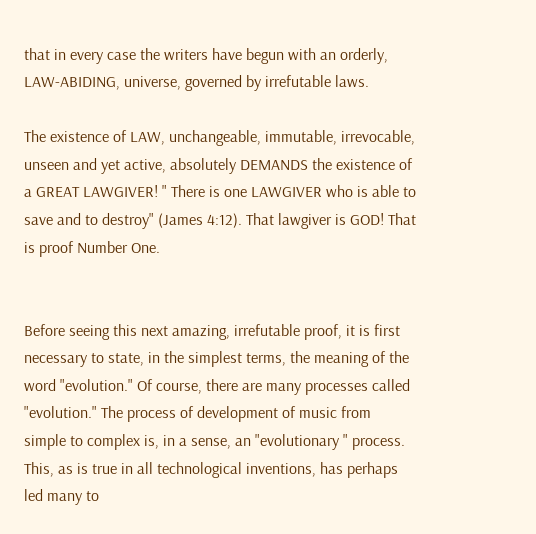that in every case the writers have begun with an orderly, LAW-ABIDING, universe, governed by irrefutable laws.

The existence of LAW, unchangeable, immutable, irrevocable, unseen and yet active, absolutely DEMANDS the existence of a GREAT LAWGIVER! " There is one LAWGIVER who is able to save and to destroy" (James 4:12). That lawgiver is GOD! That is proof Number One.


Before seeing this next amazing, irrefutable proof, it is first necessary to state, in the simplest terms, the meaning of the word "evolution." Of course, there are many processes called "evolution." The process of development of music from simple to complex is, in a sense, an "evolutionary " process. This, as is true in all technological inventions, has perhaps led many to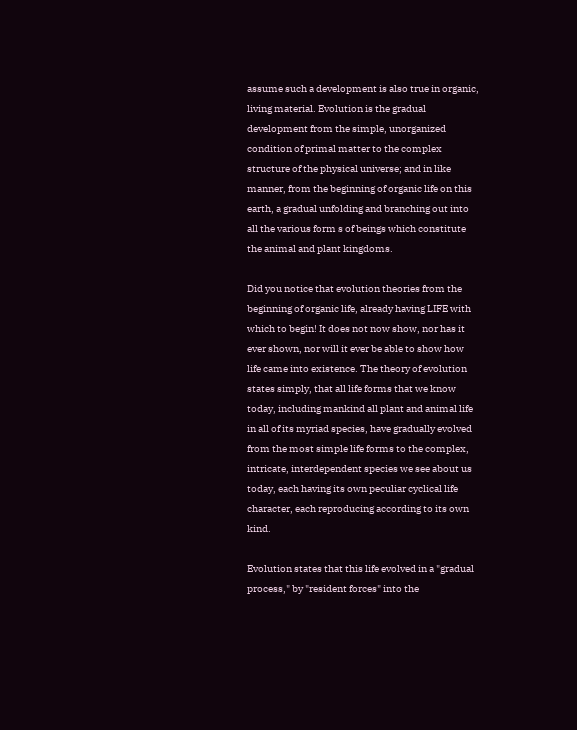assume such a development is also true in organic, living material. Evolution is the gradual development from the simple, unorganized condition of primal matter to the complex structure of the physical universe; and in like manner, from the beginning of organic life on this earth, a gradual unfolding and branching out into all the various form s of beings which constitute the animal and plant kingdoms.

Did you notice that evolution theories from the beginning of organic life, already having LIFE with which to begin! It does not now show, nor has it ever shown, nor will it ever be able to show how life came into existence. The theory of evolution states simply, that all life forms that we know today, including mankind all plant and animal life in all of its myriad species, have gradually evolved from the most simple life forms to the complex, intricate, interdependent species we see about us today, each having its own peculiar cyclical life character, each reproducing according to its own kind.

Evolution states that this life evolved in a "gradual process," by "resident forces" into the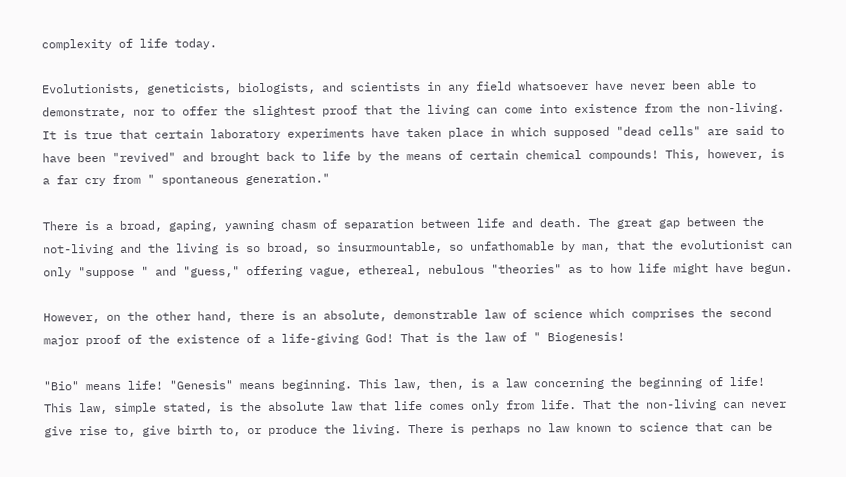complexity of life today.

Evolutionists, geneticists, biologists, and scientists in any field whatsoever have never been able to demonstrate, nor to offer the slightest proof that the living can come into existence from the non-living. It is true that certain laboratory experiments have taken place in which supposed "dead cells" are said to have been "revived" and brought back to life by the means of certain chemical compounds! This, however, is a far cry from " spontaneous generation."

There is a broad, gaping, yawning chasm of separation between life and death. The great gap between the not-living and the living is so broad, so insurmountable, so unfathomable by man, that the evolutionist can only "suppose " and "guess," offering vague, ethereal, nebulous "theories" as to how life might have begun.

However, on the other hand, there is an absolute, demonstrable law of science which comprises the second major proof of the existence of a life-giving God! That is the law of " Biogenesis!

"Bio" means life! "Genesis" means beginning. This law, then, is a law concerning the beginning of life! This law, simple stated, is the absolute law that life comes only from life. That the non-living can never give rise to, give birth to, or produce the living. There is perhaps no law known to science that can be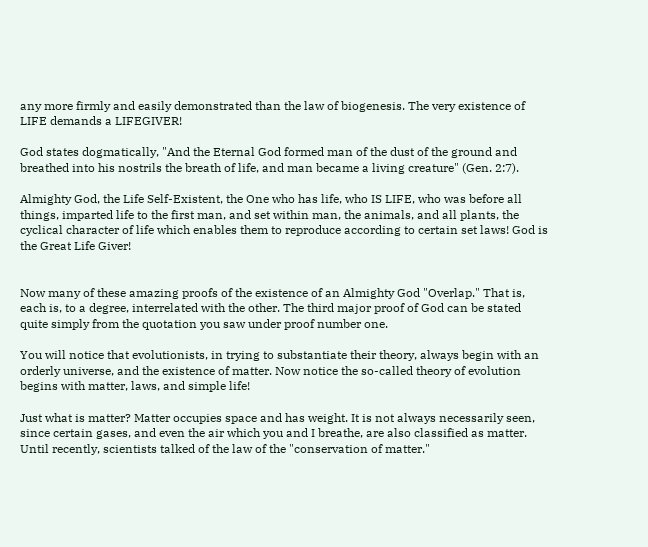any more firmly and easily demonstrated than the law of biogenesis. The very existence of LIFE demands a LIFEGIVER!

God states dogmatically, "And the Eternal God formed man of the dust of the ground and breathed into his nostrils the breath of life, and man became a living creature" (Gen. 2:7).

Almighty God, the Life Self-Existent, the One who has life, who IS LIFE, who was before all things, imparted life to the first man, and set within man, the animals, and all plants, the cyclical character of life which enables them to reproduce according to certain set laws! God is the Great Life Giver!


Now many of these amazing proofs of the existence of an Almighty God "Overlap." That is, each is, to a degree, interrelated with the other. The third major proof of God can be stated quite simply from the quotation you saw under proof number one.

You will notice that evolutionists, in trying to substantiate their theory, always begin with an orderly universe, and the existence of matter. Now notice the so-called theory of evolution begins with matter, laws, and simple life!

Just what is matter? Matter occupies space and has weight. It is not always necessarily seen, since certain gases, and even the air which you and I breathe, are also classified as matter. Until recently, scientists talked of the law of the "conservation of matter."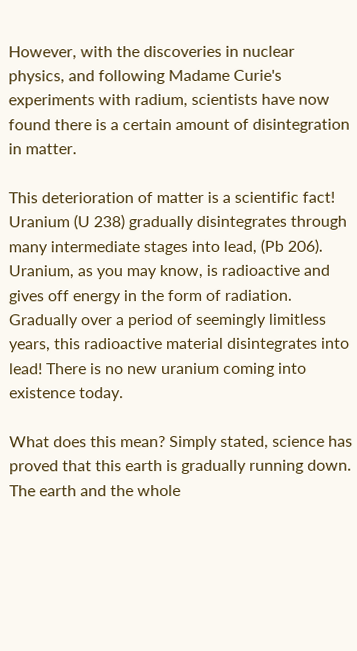However, with the discoveries in nuclear physics, and following Madame Curie's experiments with radium, scientists have now found there is a certain amount of disintegration in matter.

This deterioration of matter is a scientific fact! Uranium (U 238) gradually disintegrates through many intermediate stages into lead, (Pb 206). Uranium, as you may know, is radioactive and gives off energy in the form of radiation. Gradually over a period of seemingly limitless years, this radioactive material disintegrates into lead! There is no new uranium coming into existence today.

What does this mean? Simply stated, science has proved that this earth is gradually running down. The earth and the whole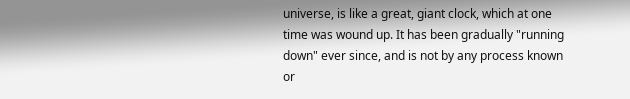universe, is like a great, giant clock, which at one time was wound up. It has been gradually "running down" ever since, and is not by any process known or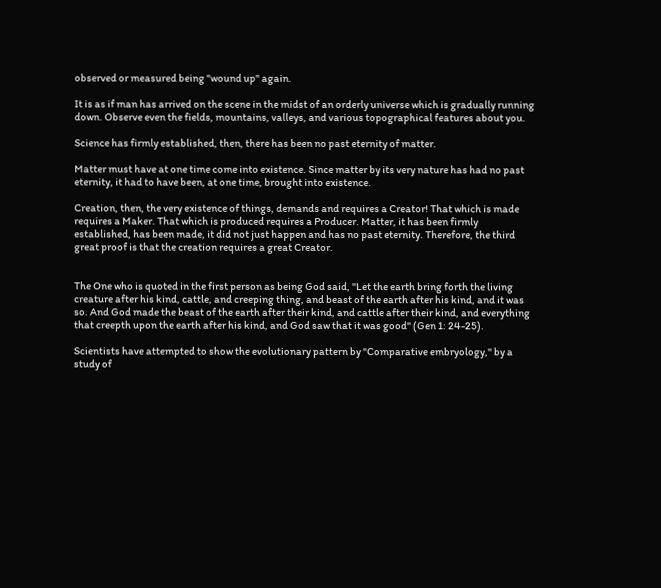observed or measured being "wound up" again.

It is as if man has arrived on the scene in the midst of an orderly universe which is gradually running down. Observe even the fields, mountains, valleys, and various topographical features about you.

Science has firmly established, then, there has been no past eternity of matter.

Matter must have at one time come into existence. Since matter by its very nature has had no past eternity, it had to have been, at one time, brought into existence.

Creation, then, the very existence of things, demands and requires a Creator! That which is made requires a Maker. That which is produced requires a Producer. Matter, it has been firmly established, has been made, it did not just happen and has no past eternity. Therefore, the third great proof is that the creation requires a great Creator.


The One who is quoted in the first person as being God said, "Let the earth bring forth the living creature after his kind, cattle, and creeping thing, and beast of the earth after his kind, and it was so. And God made the beast of the earth after their kind, and cattle after their kind, and everything that creepth upon the earth after his kind, and God saw that it was good" (Gen 1: 24-25).

Scientists have attempted to show the evolutionary pattern by "Comparative embryology," by a study of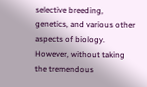selective breeding, genetics, and various other aspects of biology. However, without taking the tremendous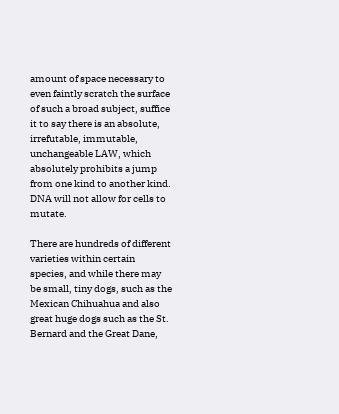amount of space necessary to even faintly scratch the surface of such a broad subject, suffice it to say there is an absolute, irrefutable, immutable, unchangeable LAW, which absolutely prohibits a jump from one kind to another kind. DNA will not allow for cells to mutate.

There are hundreds of different varieties within certain species, and while there may be small, tiny dogs, such as the Mexican Chihuahua and also great huge dogs such as the St. Bernard and the Great Dane,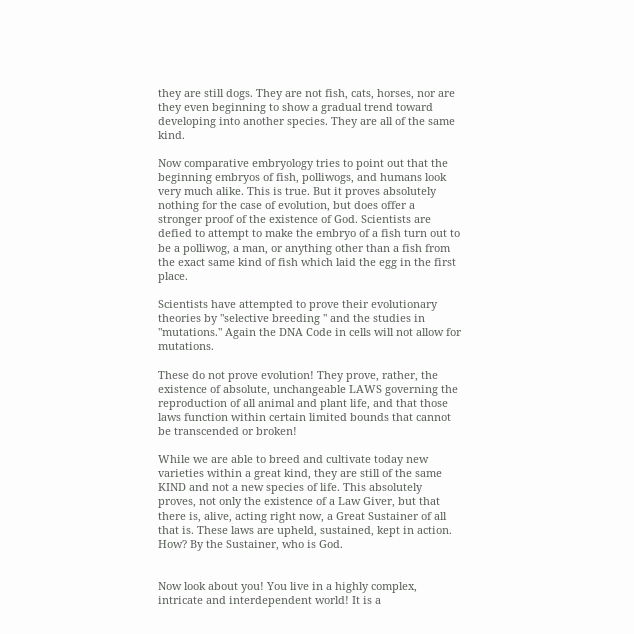they are still dogs. They are not fish, cats, horses, nor are they even beginning to show a gradual trend toward developing into another species. They are all of the same kind.

Now comparative embryology tries to point out that the beginning embryos of fish, polliwogs, and humans look very much alike. This is true. But it proves absolutely nothing for the case of evolution, but does offer a stronger proof of the existence of God. Scientists are defied to attempt to make the embryo of a fish turn out to be a polliwog, a man, or anything other than a fish from the exact same kind of fish which laid the egg in the first place.

Scientists have attempted to prove their evolutionary theories by "selective breeding " and the studies in "mutations." Again the DNA Code in cells will not allow for mutations.

These do not prove evolution! They prove, rather, the existence of absolute, unchangeable LAWS governing the reproduction of all animal and plant life, and that those laws function within certain limited bounds that cannot be transcended or broken!

While we are able to breed and cultivate today new varieties within a great kind, they are still of the same KIND and not a new species of life. This absolutely proves, not only the existence of a Law Giver, but that there is, alive, acting right now, a Great Sustainer of all that is. These laws are upheld, sustained, kept in action. How? By the Sustainer, who is God.


Now look about you! You live in a highly complex, intricate and interdependent world! It is a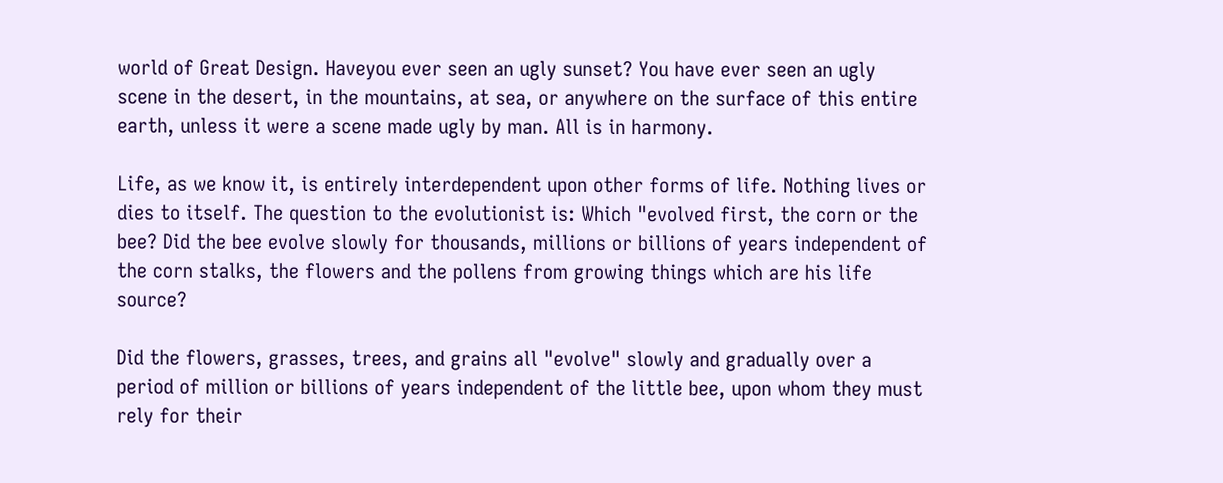world of Great Design. Haveyou ever seen an ugly sunset? You have ever seen an ugly scene in the desert, in the mountains, at sea, or anywhere on the surface of this entire earth, unless it were a scene made ugly by man. All is in harmony.

Life, as we know it, is entirely interdependent upon other forms of life. Nothing lives or dies to itself. The question to the evolutionist is: Which "evolved first, the corn or the bee? Did the bee evolve slowly for thousands, millions or billions of years independent of the corn stalks, the flowers and the pollens from growing things which are his life source?

Did the flowers, grasses, trees, and grains all "evolve" slowly and gradually over a period of million or billions of years independent of the little bee, upon whom they must rely for their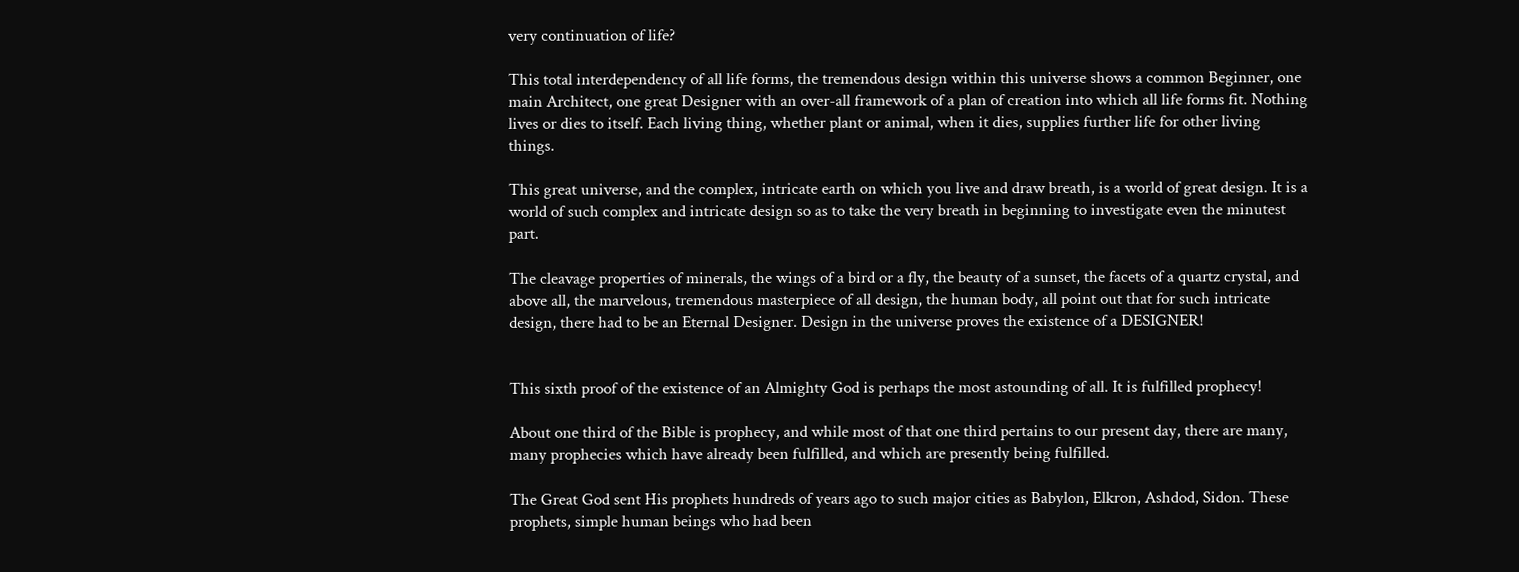very continuation of life?

This total interdependency of all life forms, the tremendous design within this universe shows a common Beginner, one main Architect, one great Designer with an over-all framework of a plan of creation into which all life forms fit. Nothing lives or dies to itself. Each living thing, whether plant or animal, when it dies, supplies further life for other living things.

This great universe, and the complex, intricate earth on which you live and draw breath, is a world of great design. It is a world of such complex and intricate design so as to take the very breath in beginning to investigate even the minutest part.

The cleavage properties of minerals, the wings of a bird or a fly, the beauty of a sunset, the facets of a quartz crystal, and above all, the marvelous, tremendous masterpiece of all design, the human body, all point out that for such intricate design, there had to be an Eternal Designer. Design in the universe proves the existence of a DESIGNER!


This sixth proof of the existence of an Almighty God is perhaps the most astounding of all. It is fulfilled prophecy!

About one third of the Bible is prophecy, and while most of that one third pertains to our present day, there are many, many prophecies which have already been fulfilled, and which are presently being fulfilled.

The Great God sent His prophets hundreds of years ago to such major cities as Babylon, Elkron, Ashdod, Sidon. These prophets, simple human beings who had been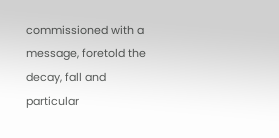commissioned with a message, foretold the decay, fall and particular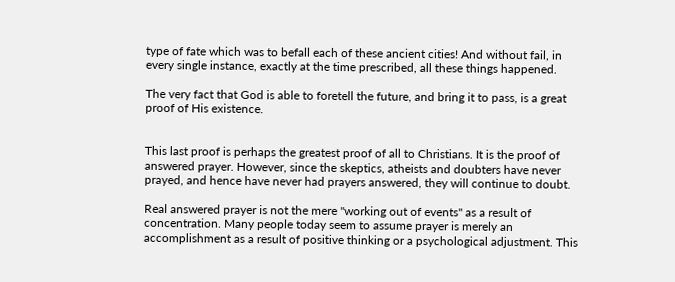type of fate which was to befall each of these ancient cities! And without fail, in every single instance, exactly at the time prescribed, all these things happened.

The very fact that God is able to foretell the future, and bring it to pass, is a great proof of His existence.


This last proof is perhaps the greatest proof of all to Christians. It is the proof of answered prayer. However, since the skeptics, atheists and doubters have never prayed, and hence have never had prayers answered, they will continue to doubt.

Real answered prayer is not the mere "working out of events" as a result of concentration. Many people today seem to assume prayer is merely an accomplishment as a result of positive thinking or a psychological adjustment. This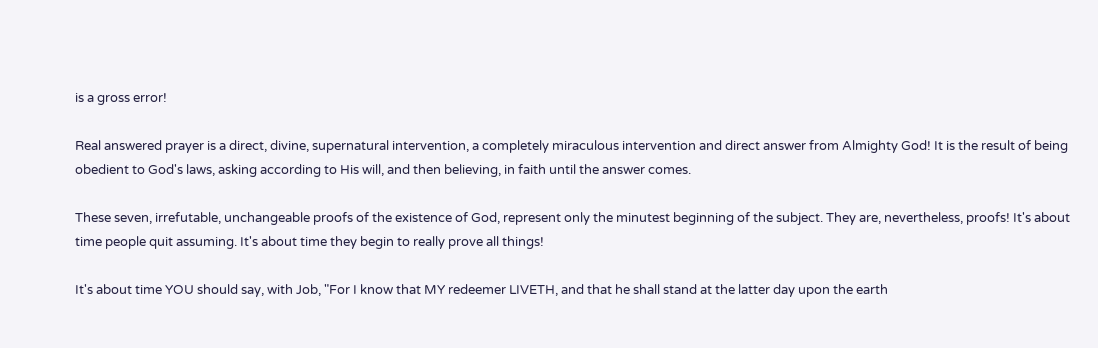is a gross error!

Real answered prayer is a direct, divine, supernatural intervention, a completely miraculous intervention and direct answer from Almighty God! It is the result of being obedient to God's laws, asking according to His will, and then believing, in faith until the answer comes.

These seven, irrefutable, unchangeable proofs of the existence of God, represent only the minutest beginning of the subject. They are, nevertheless, proofs! It's about time people quit assuming. It's about time they begin to really prove all things!

It's about time YOU should say, with Job, "For I know that MY redeemer LIVETH, and that he shall stand at the latter day upon the earth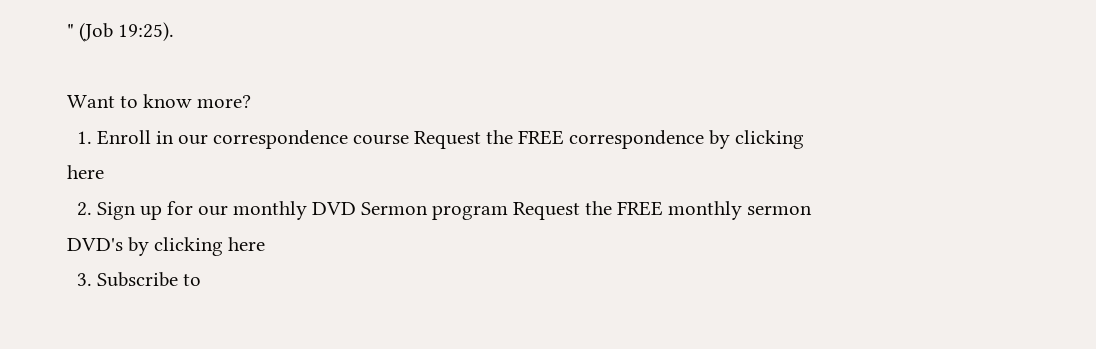" (Job 19:25).

Want to know more?
  1. Enroll in our correspondence course Request the FREE correspondence by clicking here
  2. Sign up for our monthly DVD Sermon program Request the FREE monthly sermon DVD's by clicking here
  3. Subscribe to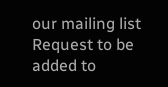our mailing list Request to be added to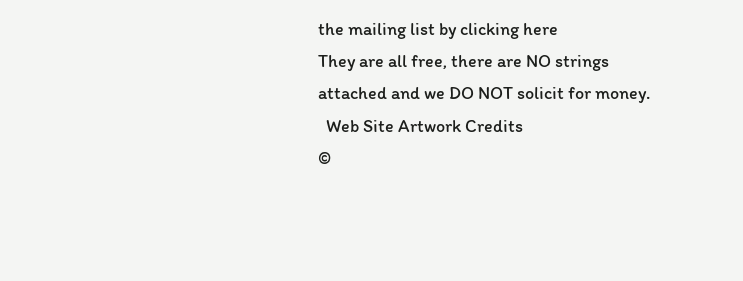the mailing list by clicking here
They are all free, there are NO strings attached and we DO NOT solicit for money.
  Web Site Artwork Credits
©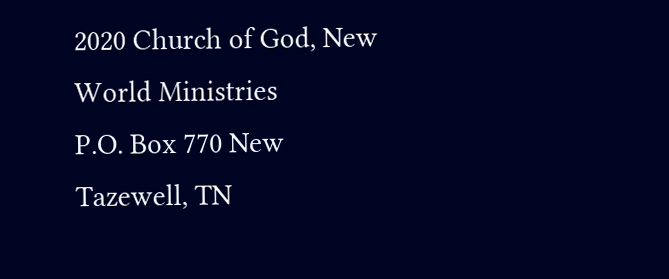2020 Church of God, New World Ministries
P.O. Box 770 New Tazewell, TN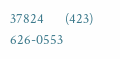37824       (423) 626-0553